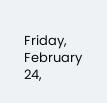Friday, February 24,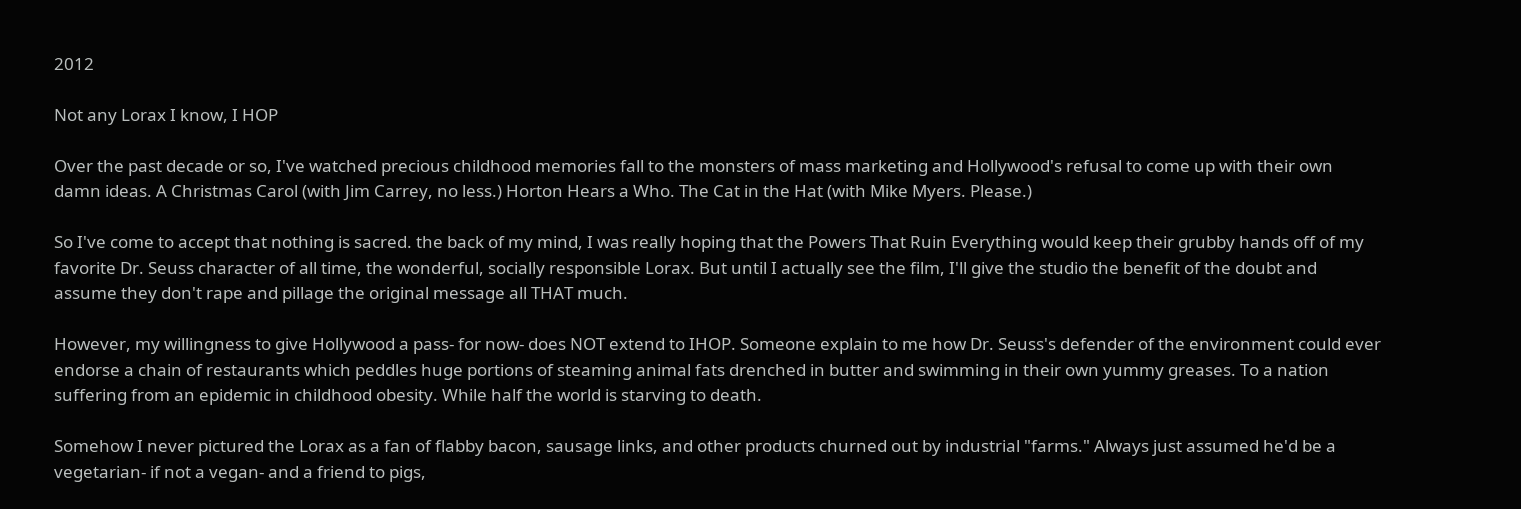2012

Not any Lorax I know, I HOP

Over the past decade or so, I've watched precious childhood memories fall to the monsters of mass marketing and Hollywood's refusal to come up with their own damn ideas. A Christmas Carol (with Jim Carrey, no less.) Horton Hears a Who. The Cat in the Hat (with Mike Myers. Please.)

So I've come to accept that nothing is sacred. the back of my mind, I was really hoping that the Powers That Ruin Everything would keep their grubby hands off of my favorite Dr. Seuss character of all time, the wonderful, socially responsible Lorax. But until I actually see the film, I'll give the studio the benefit of the doubt and assume they don't rape and pillage the original message all THAT much.

However, my willingness to give Hollywood a pass- for now- does NOT extend to IHOP. Someone explain to me how Dr. Seuss's defender of the environment could ever endorse a chain of restaurants which peddles huge portions of steaming animal fats drenched in butter and swimming in their own yummy greases. To a nation suffering from an epidemic in childhood obesity. While half the world is starving to death.

Somehow I never pictured the Lorax as a fan of flabby bacon, sausage links, and other products churned out by industrial "farms." Always just assumed he'd be a vegetarian- if not a vegan- and a friend to pigs,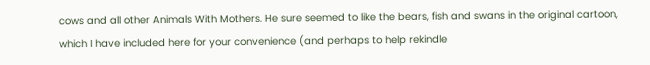cows and all other Animals With Mothers. He sure seemed to like the bears, fish and swans in the original cartoon, which I have included here for your convenience (and perhaps to help rekindle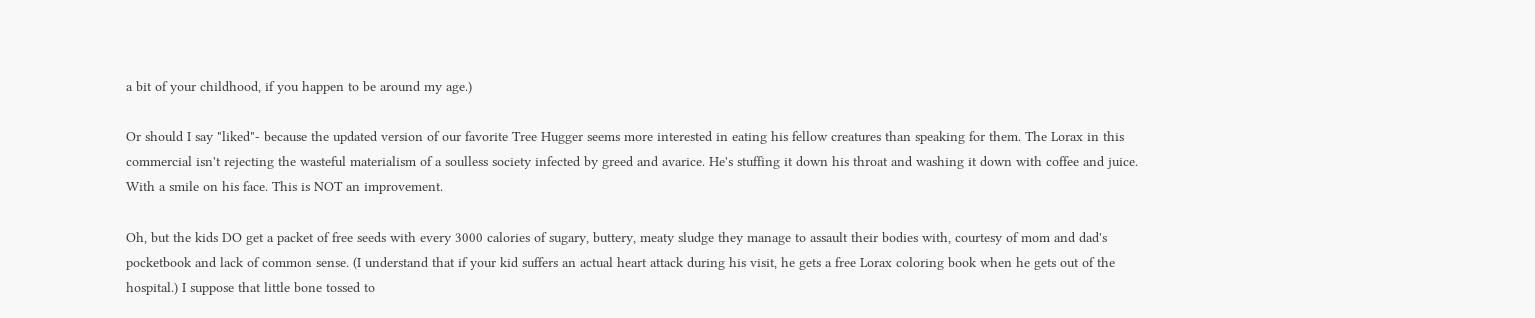a bit of your childhood, if you happen to be around my age.)

Or should I say "liked"- because the updated version of our favorite Tree Hugger seems more interested in eating his fellow creatures than speaking for them. The Lorax in this commercial isn't rejecting the wasteful materialism of a soulless society infected by greed and avarice. He's stuffing it down his throat and washing it down with coffee and juice. With a smile on his face. This is NOT an improvement.

Oh, but the kids DO get a packet of free seeds with every 3000 calories of sugary, buttery, meaty sludge they manage to assault their bodies with, courtesy of mom and dad's pocketbook and lack of common sense. (I understand that if your kid suffers an actual heart attack during his visit, he gets a free Lorax coloring book when he gets out of the hospital.) I suppose that little bone tossed to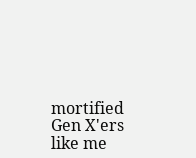mortified Gen X'ers like me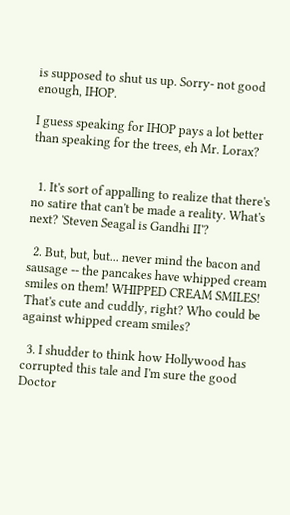is supposed to shut us up. Sorry- not good enough, IHOP.

I guess speaking for IHOP pays a lot better than speaking for the trees, eh Mr. Lorax?


  1. It's sort of appalling to realize that there's no satire that can't be made a reality. What's next? 'Steven Seagal is Gandhi II'?

  2. But, but, but... never mind the bacon and sausage -- the pancakes have whipped cream smiles on them! WHIPPED CREAM SMILES! That's cute and cuddly, right? Who could be against whipped cream smiles?

  3. I shudder to think how Hollywood has corrupted this tale and I'm sure the good Doctor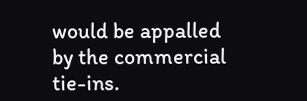would be appalled by the commercial tie-ins.